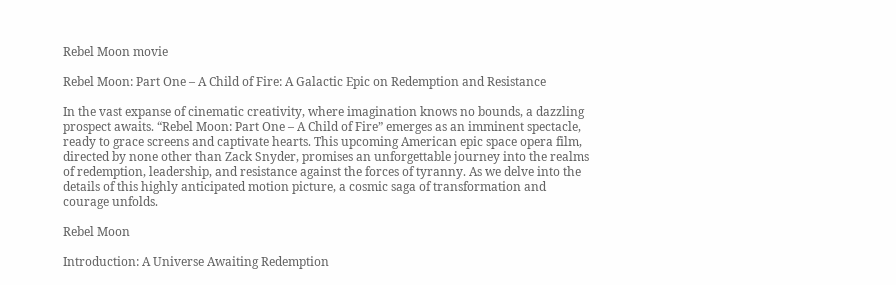Rebel Moon movie

Rebel Moon: Part One – A Child of Fire: A Galactic Epic on Redemption and Resistance

In the vast expanse of cinematic creativity, where imagination knows no bounds, a dazzling prospect awaits. “Rebel Moon: Part One – A Child of Fire” emerges as an imminent spectacle, ready to grace screens and captivate hearts. This upcoming American epic space opera film, directed by none other than Zack Snyder, promises an unforgettable journey into the realms of redemption, leadership, and resistance against the forces of tyranny. As we delve into the details of this highly anticipated motion picture, a cosmic saga of transformation and courage unfolds.

Rebel Moon

Introduction: A Universe Awaiting Redemption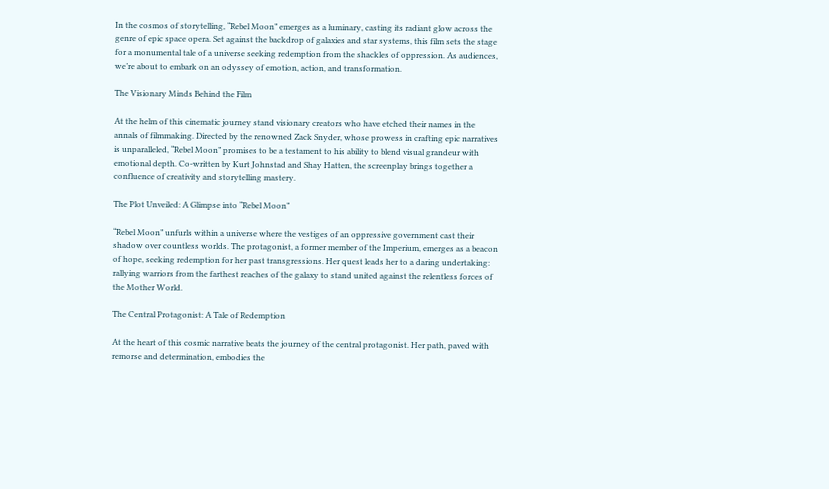In the cosmos of storytelling, “Rebel Moon” emerges as a luminary, casting its radiant glow across the genre of epic space opera. Set against the backdrop of galaxies and star systems, this film sets the stage for a monumental tale of a universe seeking redemption from the shackles of oppression. As audiences, we’re about to embark on an odyssey of emotion, action, and transformation.

The Visionary Minds Behind the Film

At the helm of this cinematic journey stand visionary creators who have etched their names in the annals of filmmaking. Directed by the renowned Zack Snyder, whose prowess in crafting epic narratives is unparalleled, “Rebel Moon” promises to be a testament to his ability to blend visual grandeur with emotional depth. Co-written by Kurt Johnstad and Shay Hatten, the screenplay brings together a confluence of creativity and storytelling mastery.

The Plot Unveiled: A Glimpse into “Rebel Moon”

“Rebel Moon” unfurls within a universe where the vestiges of an oppressive government cast their shadow over countless worlds. The protagonist, a former member of the Imperium, emerges as a beacon of hope, seeking redemption for her past transgressions. Her quest leads her to a daring undertaking: rallying warriors from the farthest reaches of the galaxy to stand united against the relentless forces of the Mother World.

The Central Protagonist: A Tale of Redemption

At the heart of this cosmic narrative beats the journey of the central protagonist. Her path, paved with remorse and determination, embodies the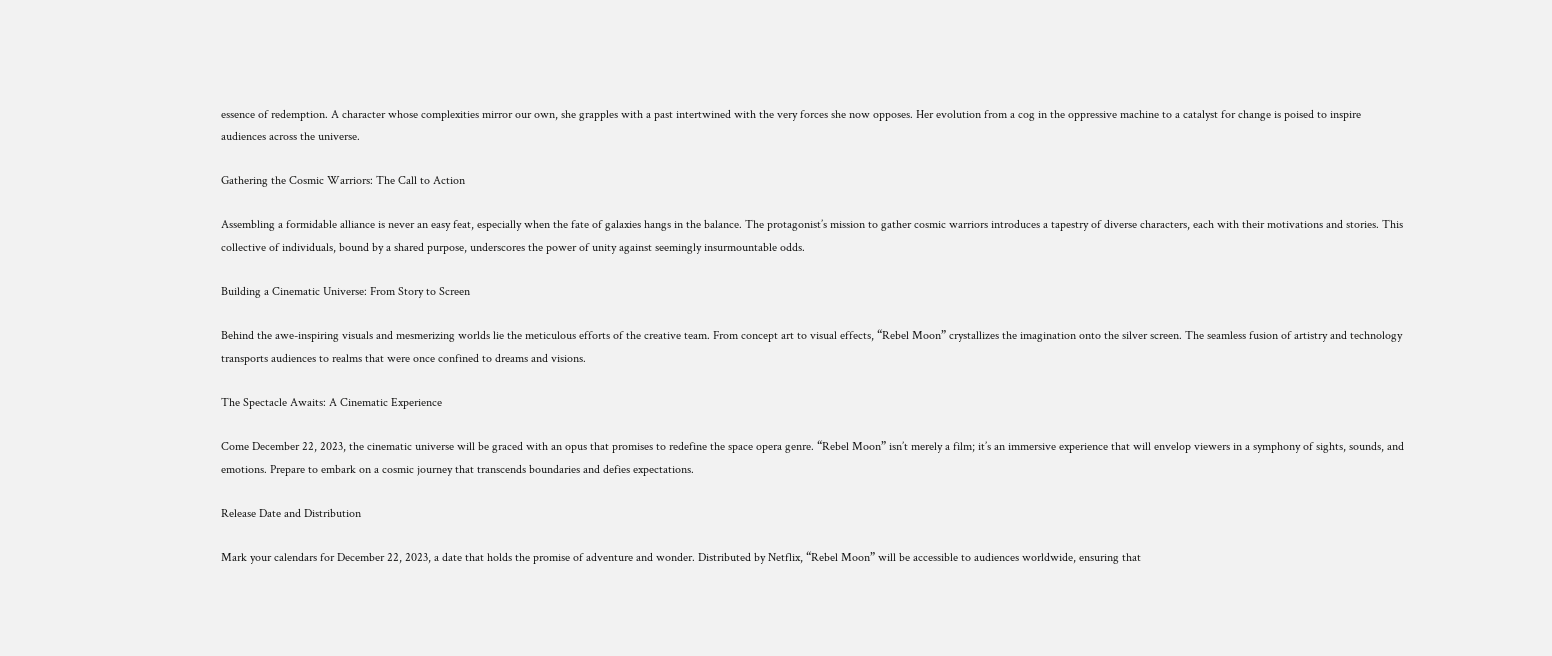essence of redemption. A character whose complexities mirror our own, she grapples with a past intertwined with the very forces she now opposes. Her evolution from a cog in the oppressive machine to a catalyst for change is poised to inspire audiences across the universe.

Gathering the Cosmic Warriors: The Call to Action

Assembling a formidable alliance is never an easy feat, especially when the fate of galaxies hangs in the balance. The protagonist’s mission to gather cosmic warriors introduces a tapestry of diverse characters, each with their motivations and stories. This collective of individuals, bound by a shared purpose, underscores the power of unity against seemingly insurmountable odds.

Building a Cinematic Universe: From Story to Screen

Behind the awe-inspiring visuals and mesmerizing worlds lie the meticulous efforts of the creative team. From concept art to visual effects, “Rebel Moon” crystallizes the imagination onto the silver screen. The seamless fusion of artistry and technology transports audiences to realms that were once confined to dreams and visions.

The Spectacle Awaits: A Cinematic Experience

Come December 22, 2023, the cinematic universe will be graced with an opus that promises to redefine the space opera genre. “Rebel Moon” isn’t merely a film; it’s an immersive experience that will envelop viewers in a symphony of sights, sounds, and emotions. Prepare to embark on a cosmic journey that transcends boundaries and defies expectations.

Release Date and Distribution

Mark your calendars for December 22, 2023, a date that holds the promise of adventure and wonder. Distributed by Netflix, “Rebel Moon” will be accessible to audiences worldwide, ensuring that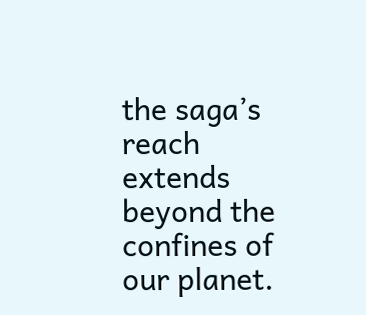the saga’s reach extends beyond the confines of our planet.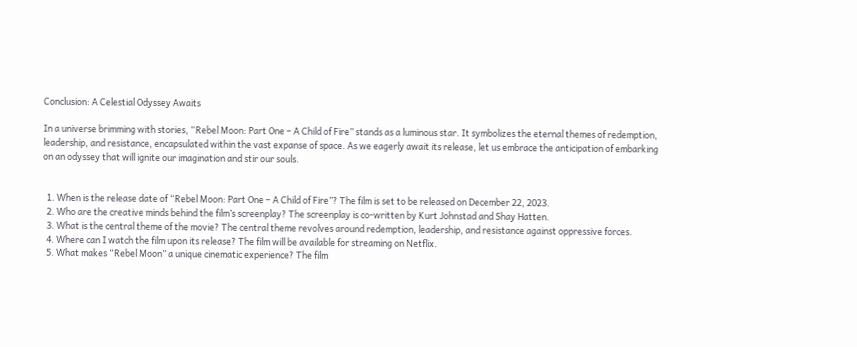Conclusion: A Celestial Odyssey Awaits

In a universe brimming with stories, “Rebel Moon: Part One – A Child of Fire” stands as a luminous star. It symbolizes the eternal themes of redemption, leadership, and resistance, encapsulated within the vast expanse of space. As we eagerly await its release, let us embrace the anticipation of embarking on an odyssey that will ignite our imagination and stir our souls.


  1. When is the release date of “Rebel Moon: Part One – A Child of Fire”? The film is set to be released on December 22, 2023.
  2. Who are the creative minds behind the film’s screenplay? The screenplay is co-written by Kurt Johnstad and Shay Hatten.
  3. What is the central theme of the movie? The central theme revolves around redemption, leadership, and resistance against oppressive forces.
  4. Where can I watch the film upon its release? The film will be available for streaming on Netflix.
  5. What makes “Rebel Moon” a unique cinematic experience? The film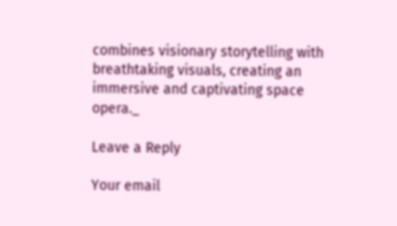combines visionary storytelling with breathtaking visuals, creating an immersive and captivating space opera._

Leave a Reply

Your email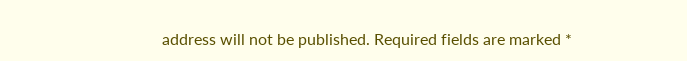address will not be published. Required fields are marked *